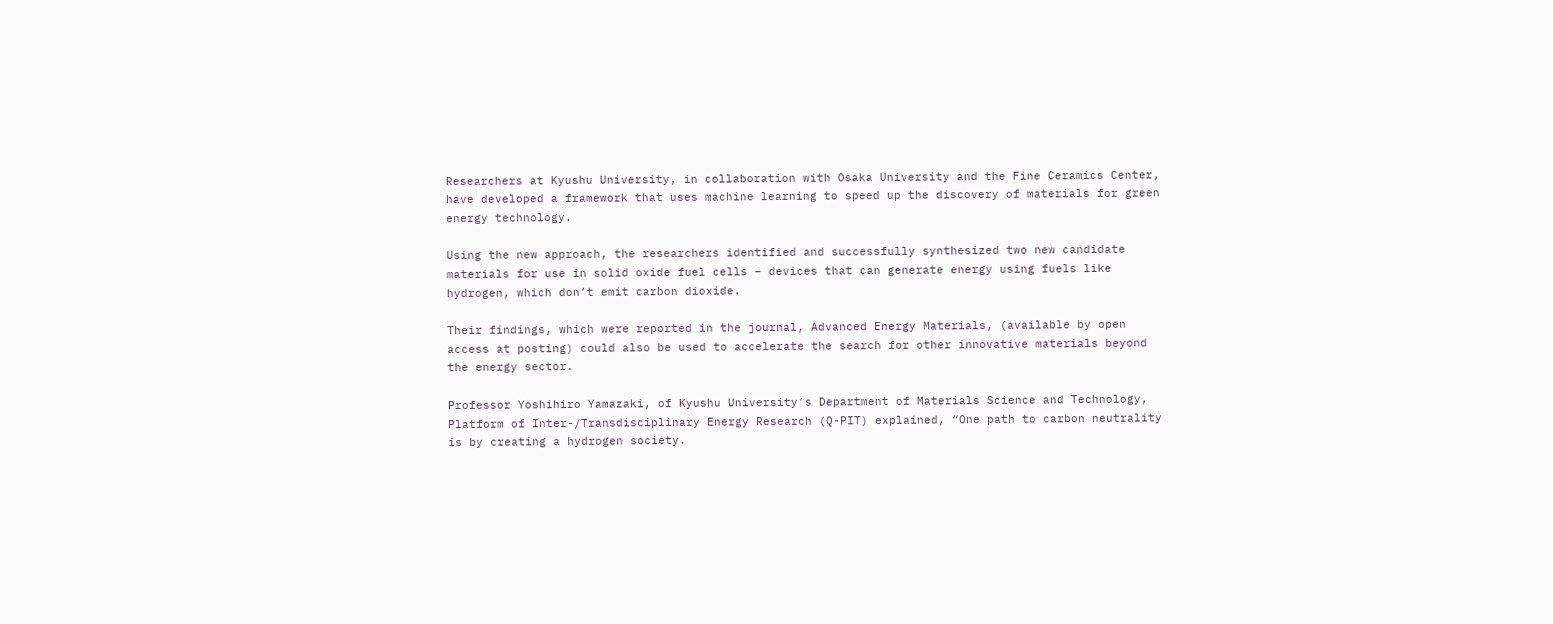Researchers at Kyushu University, in collaboration with Osaka University and the Fine Ceramics Center, have developed a framework that uses machine learning to speed up the discovery of materials for green energy technology.

Using the new approach, the researchers identified and successfully synthesized two new candidate materials for use in solid oxide fuel cells – devices that can generate energy using fuels like hydrogen, which don’t emit carbon dioxide.

Their findings, which were reported in the journal, Advanced Energy Materials, (available by open access at posting) could also be used to accelerate the search for other innovative materials beyond the energy sector.

Professor Yoshihiro Yamazaki, of Kyushu University’s Department of Materials Science and Technology, Platform of Inter-/Transdisciplinary Energy Research (Q-PIT) explained, “One path to carbon neutrality is by creating a hydrogen society.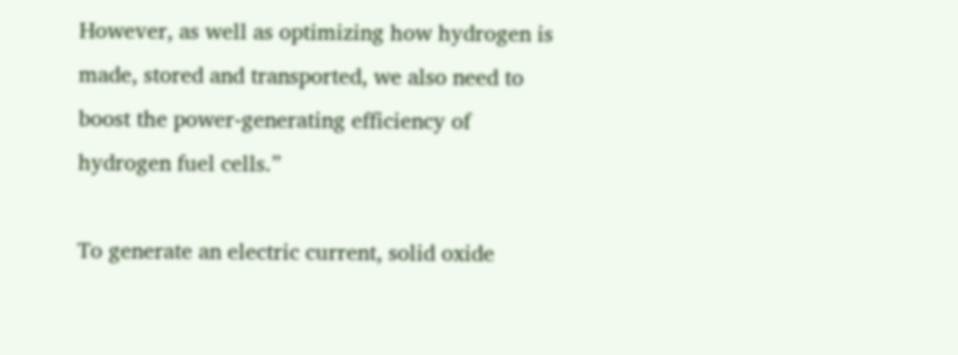However, as well as optimizing how hydrogen is made, stored and transported, we also need to boost the power-generating efficiency of hydrogen fuel cells.”

To generate an electric current, solid oxide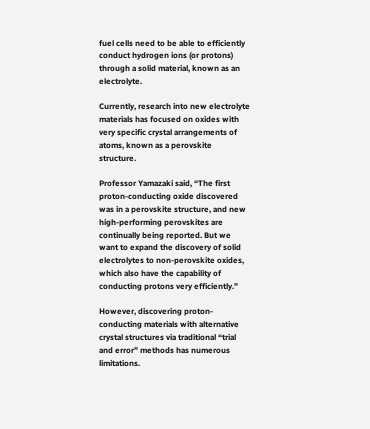fuel cells need to be able to efficiently conduct hydrogen ions (or protons) through a solid material, known as an electrolyte.

Currently, research into new electrolyte materials has focused on oxides with very specific crystal arrangements of atoms, known as a perovskite structure.

Professor Yamazaki said, “The first proton-conducting oxide discovered was in a perovskite structure, and new high-performing perovskites are continually being reported. But we want to expand the discovery of solid electrolytes to non-perovskite oxides, which also have the capability of conducting protons very efficiently.”

However, discovering proton-conducting materials with alternative crystal structures via traditional “trial and error” methods has numerous limitations.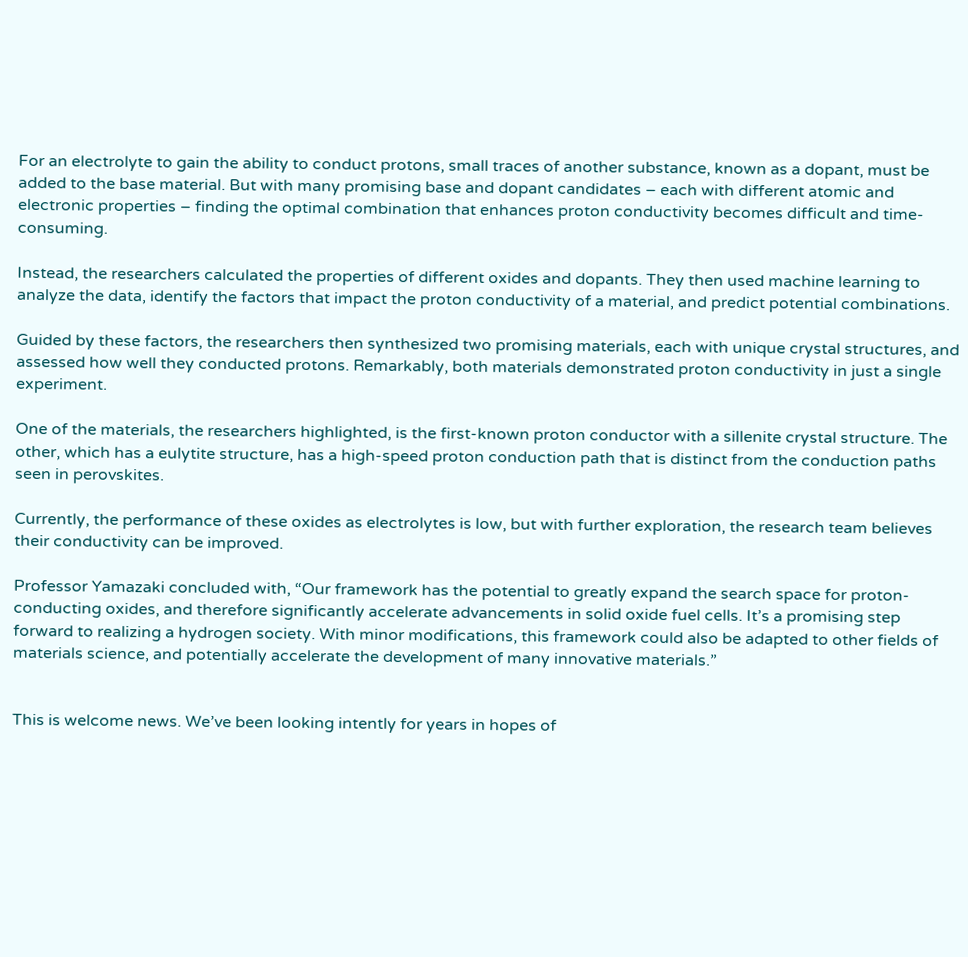For an electrolyte to gain the ability to conduct protons, small traces of another substance, known as a dopant, must be added to the base material. But with many promising base and dopant candidates – each with different atomic and electronic properties – finding the optimal combination that enhances proton conductivity becomes difficult and time-consuming.

Instead, the researchers calculated the properties of different oxides and dopants. They then used machine learning to analyze the data, identify the factors that impact the proton conductivity of a material, and predict potential combinations.

Guided by these factors, the researchers then synthesized two promising materials, each with unique crystal structures, and assessed how well they conducted protons. Remarkably, both materials demonstrated proton conductivity in just a single experiment.

One of the materials, the researchers highlighted, is the first-known proton conductor with a sillenite crystal structure. The other, which has a eulytite structure, has a high-speed proton conduction path that is distinct from the conduction paths seen in perovskites.

Currently, the performance of these oxides as electrolytes is low, but with further exploration, the research team believes their conductivity can be improved.

Professor Yamazaki concluded with, “Our framework has the potential to greatly expand the search space for proton-conducting oxides, and therefore significantly accelerate advancements in solid oxide fuel cells. It’s a promising step forward to realizing a hydrogen society. With minor modifications, this framework could also be adapted to other fields of materials science, and potentially accelerate the development of many innovative materials.”


This is welcome news. We’ve been looking intently for years in hopes of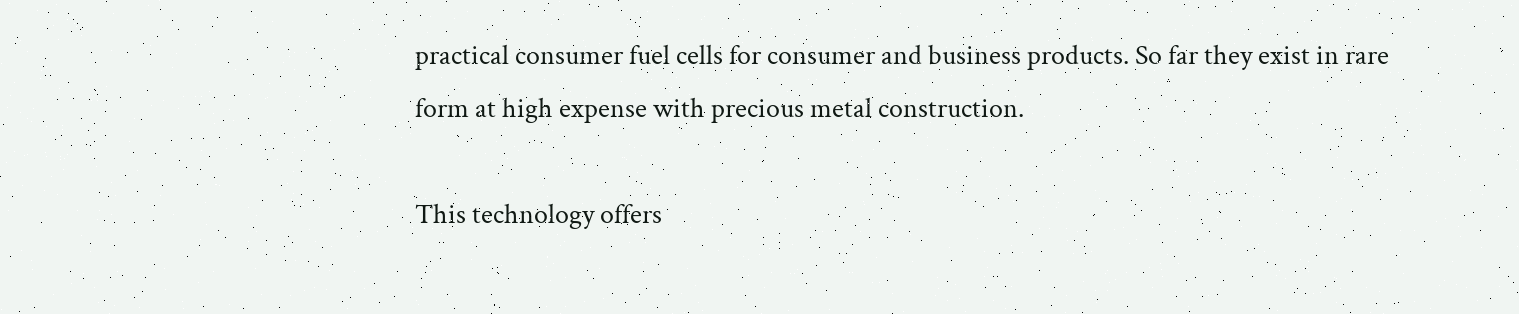practical consumer fuel cells for consumer and business products. So far they exist in rare form at high expense with precious metal construction.

This technology offers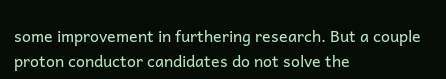some improvement in furthering research. But a couple proton conductor candidates do not solve the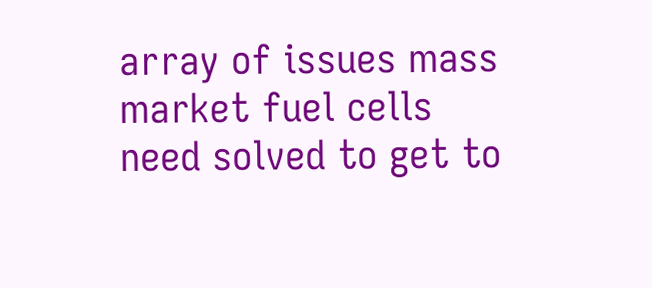array of issues mass market fuel cells need solved to get to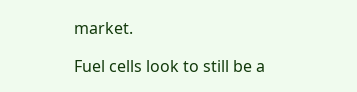market.

Fuel cells look to still be a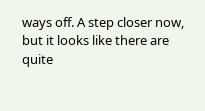ways off. A step closer now, but it looks like there are quite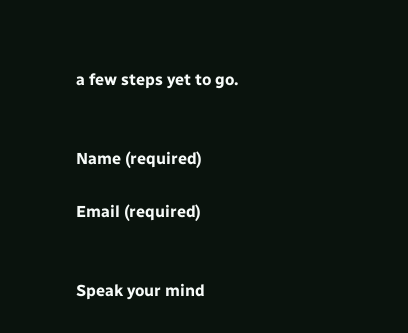a few steps yet to go.


Name (required)

Email (required)


Speak your mind